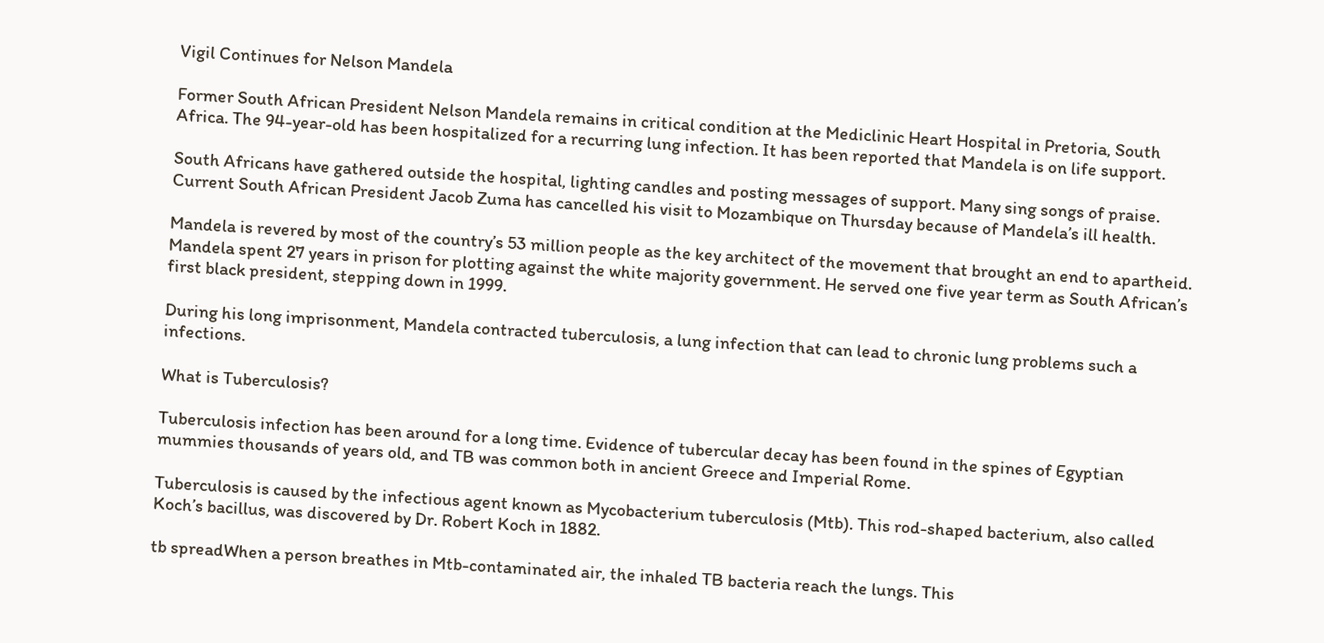Vigil Continues for Nelson Mandela

Former South African President Nelson Mandela remains in critical condition at the Mediclinic Heart Hospital in Pretoria, South Africa. The 94-year-old has been hospitalized for a recurring lung infection. It has been reported that Mandela is on life support.

South Africans have gathered outside the hospital, lighting candles and posting messages of support. Many sing songs of praise. Current South African President Jacob Zuma has cancelled his visit to Mozambique on Thursday because of Mandela’s ill health.

Mandela is revered by most of the country’s 53 million people as the key architect of the movement that brought an end to apartheid. Mandela spent 27 years in prison for plotting against the white majority government. He served one five year term as South African’s first black president, stepping down in 1999.

During his long imprisonment, Mandela contracted tuberculosis, a lung infection that can lead to chronic lung problems such a infections.

What is Tuberculosis?

Tuberculosis infection has been around for a long time. Evidence of tubercular decay has been found in the spines of Egyptian mummies thousands of years old, and TB was common both in ancient Greece and Imperial Rome.

Tuberculosis is caused by the infectious agent known as Mycobacterium tuberculosis (Mtb). This rod-shaped bacterium, also called Koch’s bacillus, was discovered by Dr. Robert Koch in 1882.

tb spreadWhen a person breathes in Mtb-contaminated air, the inhaled TB bacteria reach the lungs. This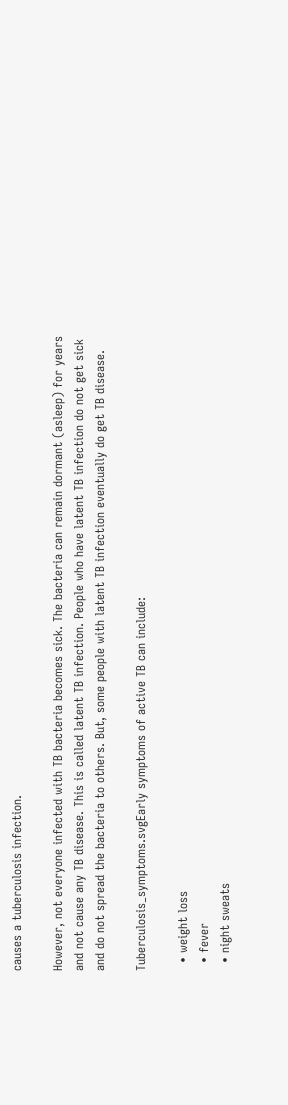causes a tuberculosis infection.

However, not everyone infected with TB bacteria becomes sick. The bacteria can remain dormant (asleep) for years and not cause any TB disease. This is called latent TB infection. People who have latent TB infection do not get sick and do not spread the bacteria to others. But, some people with latent TB infection eventually do get TB disease.

Tuberculosis_symptoms.svgEarly symptoms of active TB can include:

  • weight loss
  • fever
  • night sweats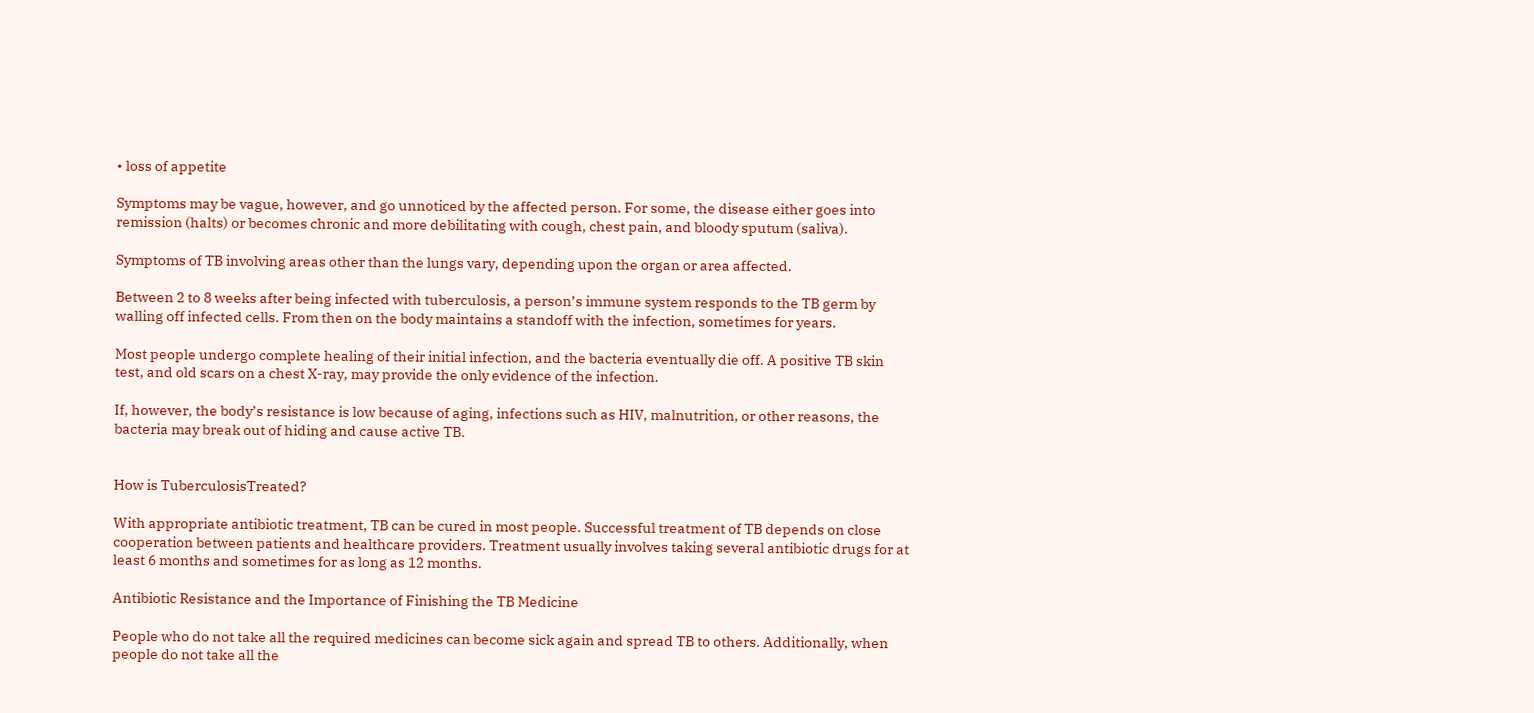• loss of appetite

Symptoms may be vague, however, and go unnoticed by the affected person. For some, the disease either goes into remission (halts) or becomes chronic and more debilitating with cough, chest pain, and bloody sputum (saliva).

Symptoms of TB involving areas other than the lungs vary, depending upon the organ or area affected.

Between 2 to 8 weeks after being infected with tuberculosis, a person’s immune system responds to the TB germ by walling off infected cells. From then on the body maintains a standoff with the infection, sometimes for years.

Most people undergo complete healing of their initial infection, and the bacteria eventually die off. A positive TB skin test, and old scars on a chest X-ray, may provide the only evidence of the infection.

If, however, the body’s resistance is low because of aging, infections such as HIV, malnutrition, or other reasons, the bacteria may break out of hiding and cause active TB.


How is TuberculosisTreated?

With appropriate antibiotic treatment, TB can be cured in most people. Successful treatment of TB depends on close cooperation between patients and healthcare providers. Treatment usually involves taking several antibiotic drugs for at least 6 months and sometimes for as long as 12 months.

Antibiotic Resistance and the Importance of Finishing the TB Medicine

People who do not take all the required medicines can become sick again and spread TB to others. Additionally, when people do not take all the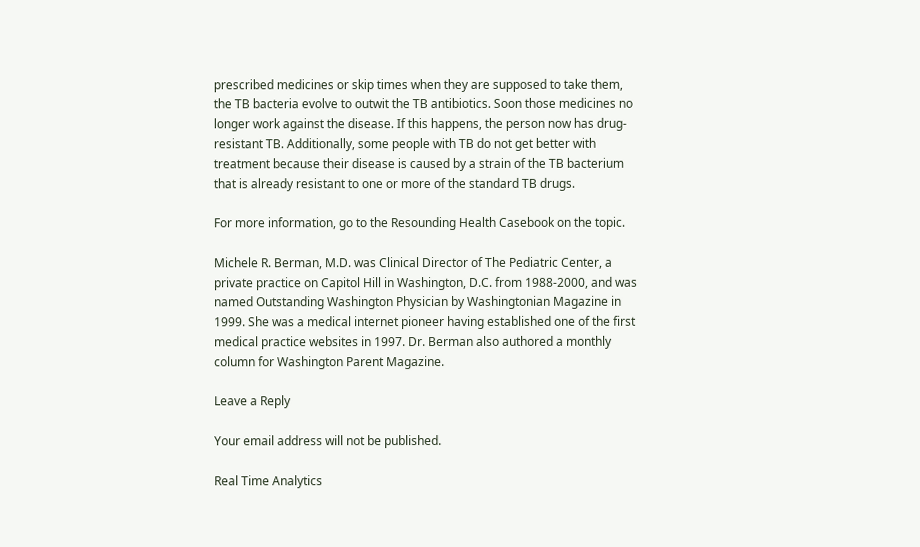prescribed medicines or skip times when they are supposed to take them, the TB bacteria evolve to outwit the TB antibiotics. Soon those medicines no longer work against the disease. If this happens, the person now has drug-resistant TB. Additionally, some people with TB do not get better with treatment because their disease is caused by a strain of the TB bacterium that is already resistant to one or more of the standard TB drugs.

For more information, go to the Resounding Health Casebook on the topic.

Michele R. Berman, M.D. was Clinical Director of The Pediatric Center, a private practice on Capitol Hill in Washington, D.C. from 1988-2000, and was named Outstanding Washington Physician by Washingtonian Magazine in 1999. She was a medical internet pioneer having established one of the first medical practice websites in 1997. Dr. Berman also authored a monthly column for Washington Parent Magazine.

Leave a Reply

Your email address will not be published.

Real Time Analytics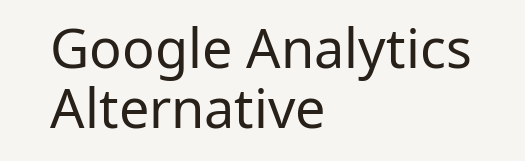Google Analytics Alternative